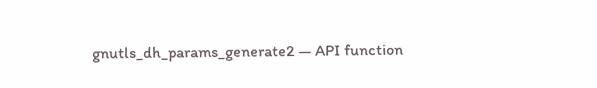gnutls_dh_params_generate2 — API function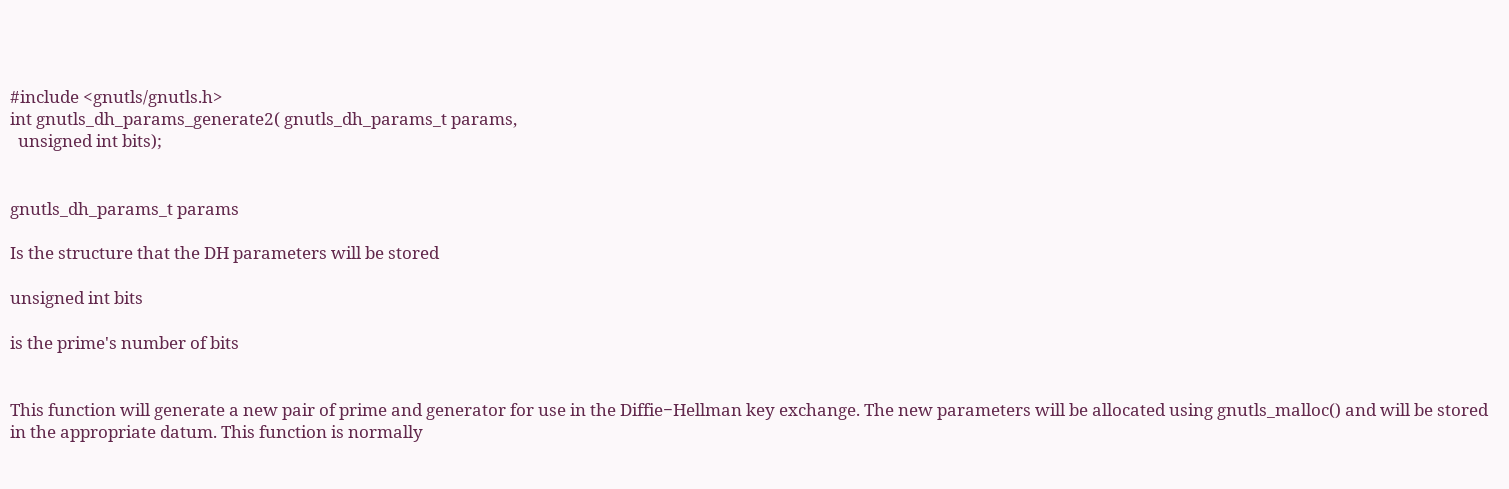#include <gnutls/gnutls.h>
int gnutls_dh_params_generate2( gnutls_dh_params_t params,
  unsigned int bits);


gnutls_dh_params_t params

Is the structure that the DH parameters will be stored

unsigned int bits

is the prime's number of bits


This function will generate a new pair of prime and generator for use in the Diffie−Hellman key exchange. The new parameters will be allocated using gnutls_malloc() and will be stored in the appropriate datum. This function is normally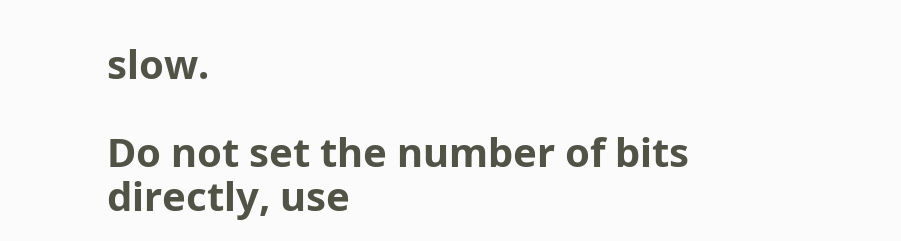slow.

Do not set the number of bits directly, use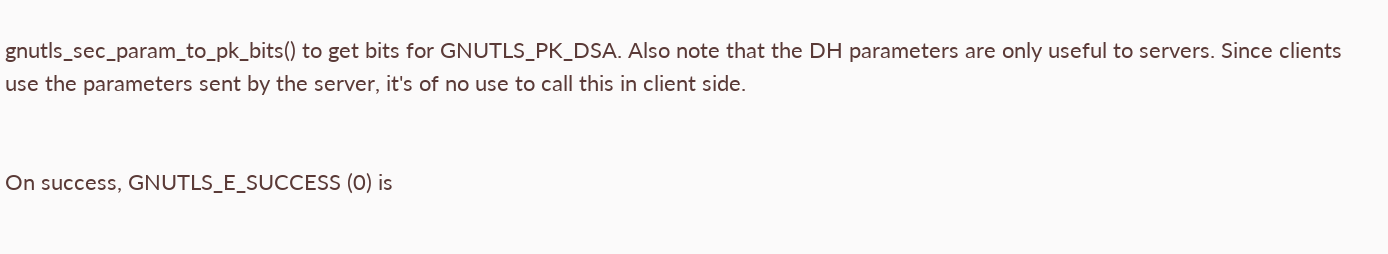gnutls_sec_param_to_pk_bits() to get bits for GNUTLS_PK_DSA. Also note that the DH parameters are only useful to servers. Since clients use the parameters sent by the server, it's of no use to call this in client side.


On success, GNUTLS_E_SUCCESS (0) is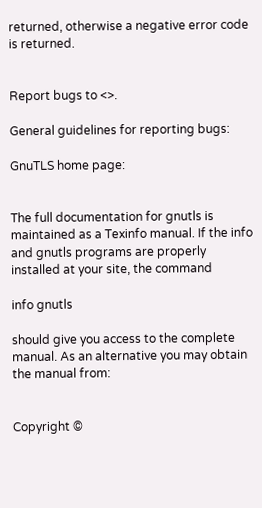returned, otherwise a negative error code is returned.


Report bugs to <>.

General guidelines for reporting bugs:

GnuTLS home page:


The full documentation for gnutls is maintained as a Texinfo manual. If the info and gnutls programs are properly installed at your site, the command

info gnutls

should give you access to the complete manual. As an alternative you may obtain the manual from:


Copyright ©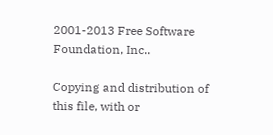2001-2013 Free Software Foundation, Inc..

Copying and distribution of this file, with or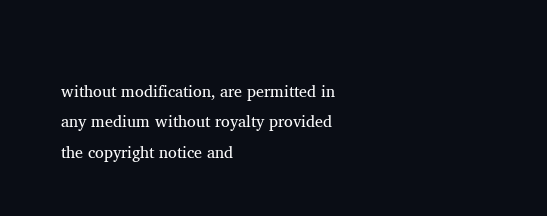without modification, are permitted in any medium without royalty provided the copyright notice and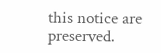this notice are preserved.